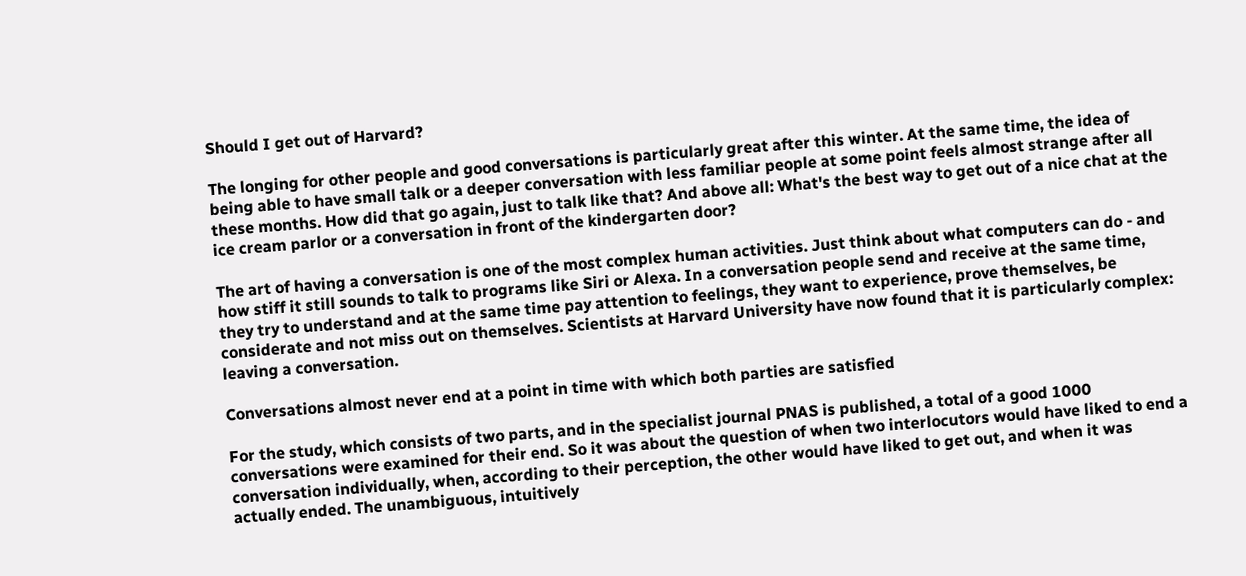Should I get out of Harvard?

The longing for other people and good conversations is particularly great after this winter. At the same time, the idea of being able to have small talk or a deeper conversation with less familiar people at some point feels almost strange after all these months. How did that go again, just to talk like that? And above all: What's the best way to get out of a nice chat at the ice cream parlor or a conversation in front of the kindergarten door?

The art of having a conversation is one of the most complex human activities. Just think about what computers can do - and how stiff it still sounds to talk to programs like Siri or Alexa. In a conversation people send and receive at the same time, they try to understand and at the same time pay attention to feelings, they want to experience, prove themselves, be considerate and not miss out on themselves. Scientists at Harvard University have now found that it is particularly complex: leaving a conversation.

Conversations almost never end at a point in time with which both parties are satisfied

For the study, which consists of two parts, and in the specialist journal PNAS is published, a total of a good 1000 conversations were examined for their end. So it was about the question of when two interlocutors would have liked to end a conversation individually, when, according to their perception, the other would have liked to get out, and when it was actually ended. The unambiguous, intuitively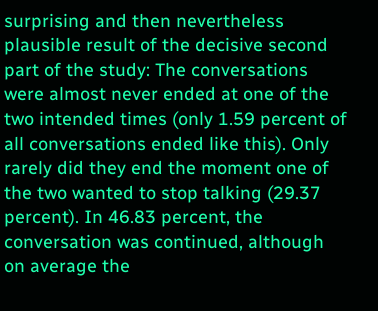surprising and then nevertheless plausible result of the decisive second part of the study: The conversations were almost never ended at one of the two intended times (only 1.59 percent of all conversations ended like this). Only rarely did they end the moment one of the two wanted to stop talking (29.37 percent). In 46.83 percent, the conversation was continued, although on average the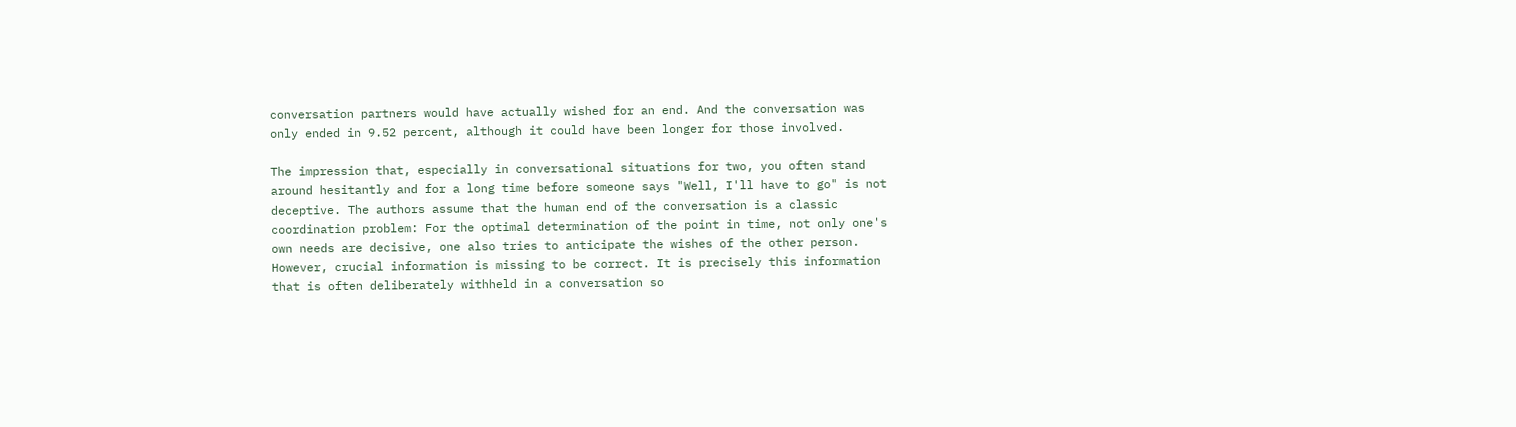conversation partners would have actually wished for an end. And the conversation was only ended in 9.52 percent, although it could have been longer for those involved.

The impression that, especially in conversational situations for two, you often stand around hesitantly and for a long time before someone says "Well, I'll have to go" is not deceptive. The authors assume that the human end of the conversation is a classic coordination problem: For the optimal determination of the point in time, not only one's own needs are decisive, one also tries to anticipate the wishes of the other person. However, crucial information is missing to be correct. It is precisely this information that is often deliberately withheld in a conversation so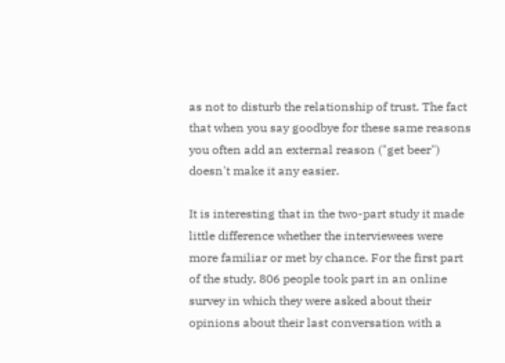as not to disturb the relationship of trust. The fact that when you say goodbye for these same reasons you often add an external reason ("get beer") doesn't make it any easier.

It is interesting that in the two-part study it made little difference whether the interviewees were more familiar or met by chance. For the first part of the study, 806 people took part in an online survey in which they were asked about their opinions about their last conversation with a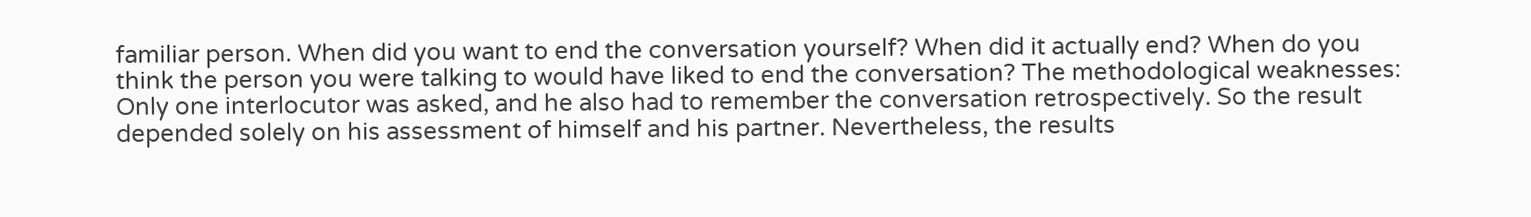familiar person. When did you want to end the conversation yourself? When did it actually end? When do you think the person you were talking to would have liked to end the conversation? The methodological weaknesses: Only one interlocutor was asked, and he also had to remember the conversation retrospectively. So the result depended solely on his assessment of himself and his partner. Nevertheless, the results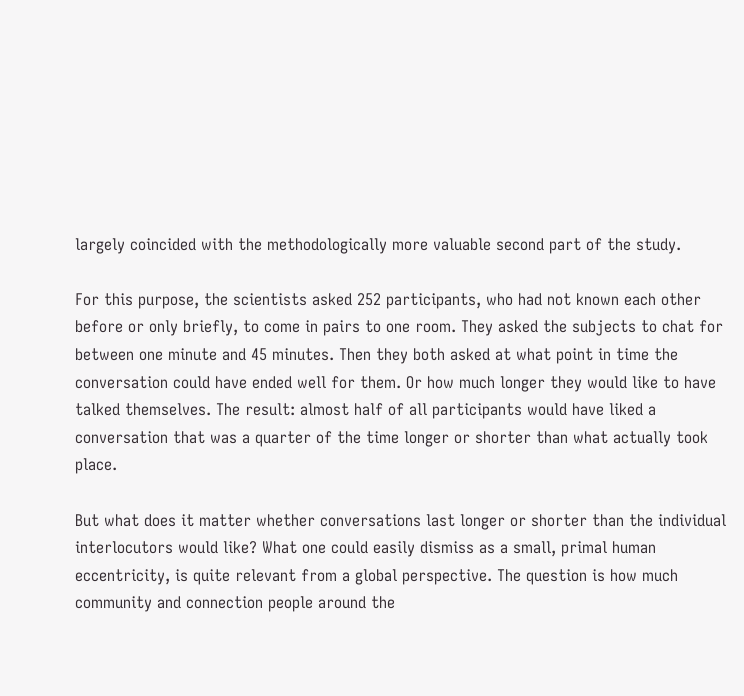largely coincided with the methodologically more valuable second part of the study.

For this purpose, the scientists asked 252 participants, who had not known each other before or only briefly, to come in pairs to one room. They asked the subjects to chat for between one minute and 45 minutes. Then they both asked at what point in time the conversation could have ended well for them. Or how much longer they would like to have talked themselves. The result: almost half of all participants would have liked a conversation that was a quarter of the time longer or shorter than what actually took place.

But what does it matter whether conversations last longer or shorter than the individual interlocutors would like? What one could easily dismiss as a small, primal human eccentricity, is quite relevant from a global perspective. The question is how much community and connection people around the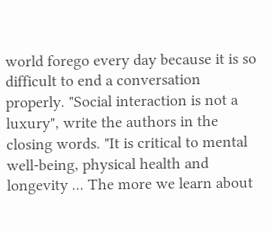world forego every day because it is so difficult to end a conversation properly. "Social interaction is not a luxury", write the authors in the closing words. "It is critical to mental well-being, physical health and longevity ... The more we learn about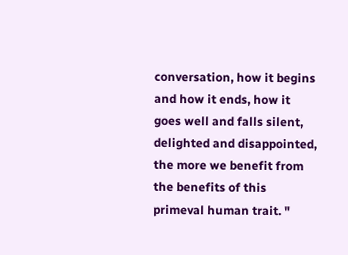conversation, how it begins and how it ends, how it goes well and falls silent, delighted and disappointed, the more we benefit from the benefits of this primeval human trait. "